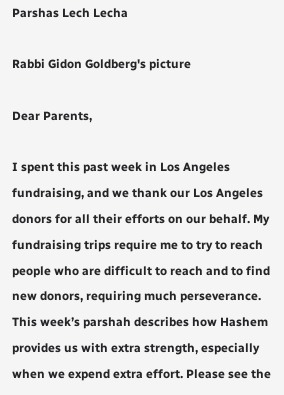Parshas Lech Lecha

Rabbi Gidon Goldberg's picture

Dear Parents,

I spent this past week in Los Angeles fundraising, and we thank our Los Angeles donors for all their efforts on our behalf. My fundraising trips require me to try to reach people who are difficult to reach and to find new donors, requiring much perseverance. This week’s parshah describes how Hashem provides us with extra strength, especially when we expend extra effort. Please see the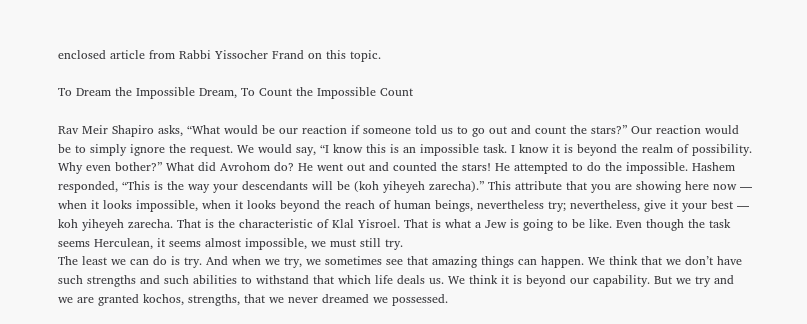enclosed article from Rabbi Yissocher Frand on this topic.

To Dream the Impossible Dream, To Count the Impossible Count

Rav Meir Shapiro asks, “What would be our reaction if someone told us to go out and count the stars?” Our reaction would be to simply ignore the request. We would say, “I know this is an impossible task. I know it is beyond the realm of possibility. Why even bother?” What did Avrohom do? He went out and counted the stars! He attempted to do the impossible. Hashem responded, “This is the way your descendants will be (koh yiheyeh zarecha).” This attribute that you are showing here now — when it looks impossible, when it looks beyond the reach of human beings, nevertheless try; nevertheless, give it your best — koh yiheyeh zarecha. That is the characteristic of Klal Yisroel. That is what a Jew is going to be like. Even though the task seems Herculean, it seems almost impossible, we must still try.
The least we can do is try. And when we try, we sometimes see that amazing things can happen. We think that we don’t have such strengths and such abilities to withstand that which life deals us. We think it is beyond our capability. But we try and we are granted kochos, strengths, that we never dreamed we possessed.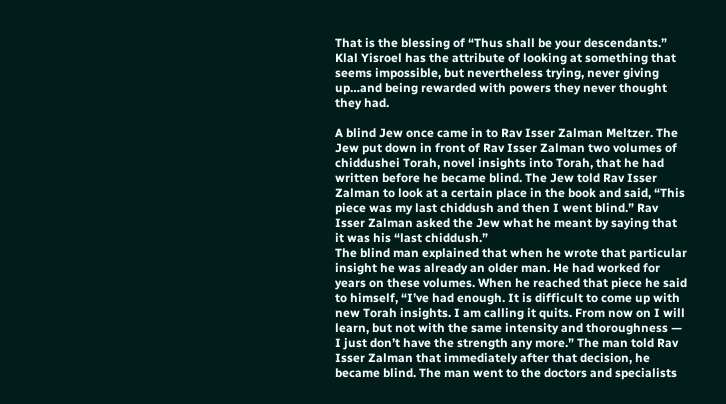That is the blessing of “Thus shall be your descendants.” Klal Yisroel has the attribute of looking at something that seems impossible, but nevertheless trying, never giving up…and being rewarded with powers they never thought they had.

A blind Jew once came in to Rav Isser Zalman Meltzer. The Jew put down in front of Rav Isser Zalman two volumes of chiddushei Torah, novel insights into Torah, that he had written before he became blind. The Jew told Rav Isser Zalman to look at a certain place in the book and said, “This piece was my last chiddush and then I went blind.” Rav Isser Zalman asked the Jew what he meant by saying that it was his “last chiddush.”
The blind man explained that when he wrote that particular insight he was already an older man. He had worked for years on these volumes. When he reached that piece he said to himself, “I’ve had enough. It is difficult to come up with new Torah insights. I am calling it quits. From now on I will learn, but not with the same intensity and thoroughness — I just don’t have the strength any more.” The man told Rav Isser Zalman that immediately after that decision, he became blind. The man went to the doctors and specialists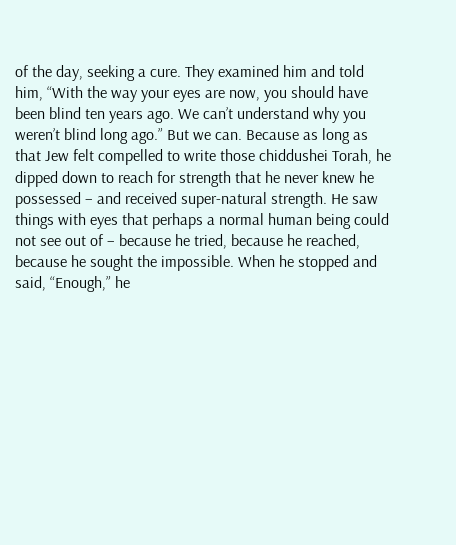of the day, seeking a cure. They examined him and told him, “With the way your eyes are now, you should have been blind ten years ago. We can’t understand why you weren’t blind long ago.” But we can. Because as long as that Jew felt compelled to write those chiddushei Torah, he dipped down to reach for strength that he never knew he possessed – and received super-natural strength. He saw things with eyes that perhaps a normal human being could not see out of – because he tried, because he reached, because he sought the impossible. When he stopped and said, “Enough,” he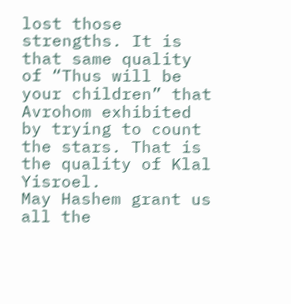lost those strengths. It is that same quality of “Thus will be your children” that Avrohom exhibited by trying to count the stars. That is the quality of Klal Yisroel.
May Hashem grant us all the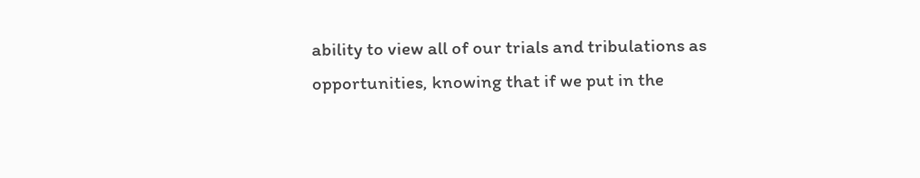ability to view all of our trials and tribulations as opportunities, knowing that if we put in the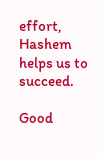effort, Hashem helps us to succeed.

Good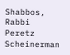Shabbos,
Rabbi Peretz Scheinerman